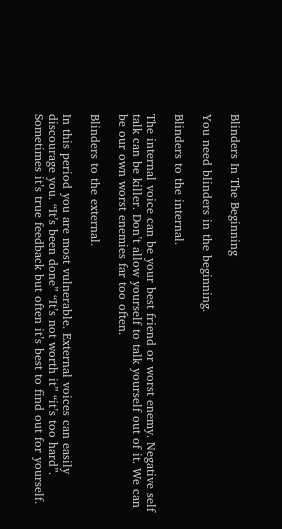Blinders In The Beginning

You need blinders in the beginning.

Blinders to the internal.

The internal voice can be your best friend or worst enemy. Negative self talk can be killer. Don’t allow yourself to talk yourself out of it. We can be our own worst enemies far too often.

Blinders to the external.

In this period you are most vulnerable. External voices can easily discourage you. “It’s been done” “It’s not worth it” “it’s too hard”. Sometimes it’s true feedback but often it’s best to find out for yourself.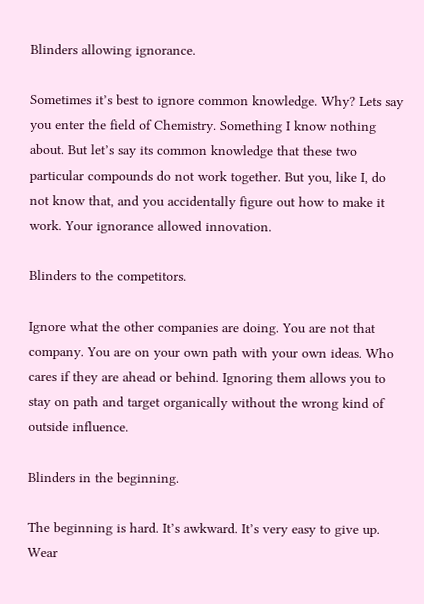Blinders allowing ignorance.

Sometimes it’s best to ignore common knowledge. Why? Lets say you enter the field of Chemistry. Something I know nothing about. But let’s say its common knowledge that these two particular compounds do not work together. But you, like I, do not know that, and you accidentally figure out how to make it work. Your ignorance allowed innovation.

Blinders to the competitors.

Ignore what the other companies are doing. You are not that company. You are on your own path with your own ideas. Who cares if they are ahead or behind. Ignoring them allows you to stay on path and target organically without the wrong kind of outside influence.

Blinders in the beginning.

The beginning is hard. It’s awkward. It’s very easy to give up. Wear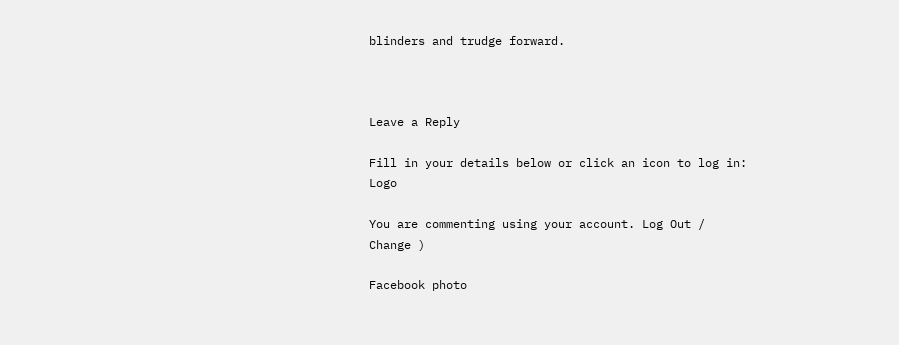blinders and trudge forward.



Leave a Reply

Fill in your details below or click an icon to log in: Logo

You are commenting using your account. Log Out /  Change )

Facebook photo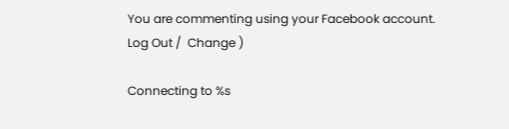You are commenting using your Facebook account. Log Out /  Change )

Connecting to %s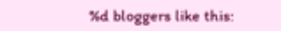%d bloggers like this: